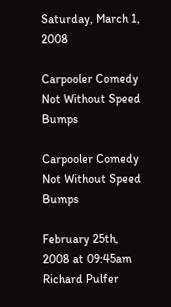Saturday, March 1, 2008

Carpooler Comedy Not Without Speed Bumps

Carpooler Comedy Not Without Speed Bumps

February 25th, 2008 at 09:45am Richard Pulfer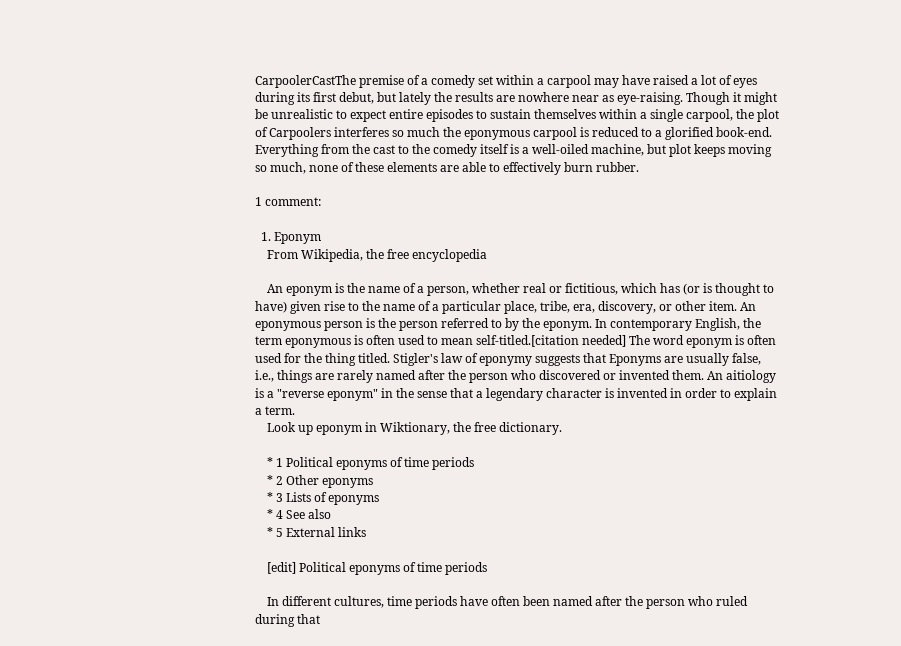CarpoolerCastThe premise of a comedy set within a carpool may have raised a lot of eyes during its first debut, but lately the results are nowhere near as eye-raising. Though it might be unrealistic to expect entire episodes to sustain themselves within a single carpool, the plot of Carpoolers interferes so much the eponymous carpool is reduced to a glorified book-end. Everything from the cast to the comedy itself is a well-oiled machine, but plot keeps moving so much, none of these elements are able to effectively burn rubber.

1 comment:

  1. Eponym
    From Wikipedia, the free encyclopedia

    An eponym is the name of a person, whether real or fictitious, which has (or is thought to have) given rise to the name of a particular place, tribe, era, discovery, or other item. An eponymous person is the person referred to by the eponym. In contemporary English, the term eponymous is often used to mean self-titled.[citation needed] The word eponym is often used for the thing titled. Stigler's law of eponymy suggests that Eponyms are usually false, i.e., things are rarely named after the person who discovered or invented them. An aitiology is a "reverse eponym" in the sense that a legendary character is invented in order to explain a term.
    Look up eponym in Wiktionary, the free dictionary.

    * 1 Political eponyms of time periods
    * 2 Other eponyms
    * 3 Lists of eponyms
    * 4 See also
    * 5 External links

    [edit] Political eponyms of time periods

    In different cultures, time periods have often been named after the person who ruled during that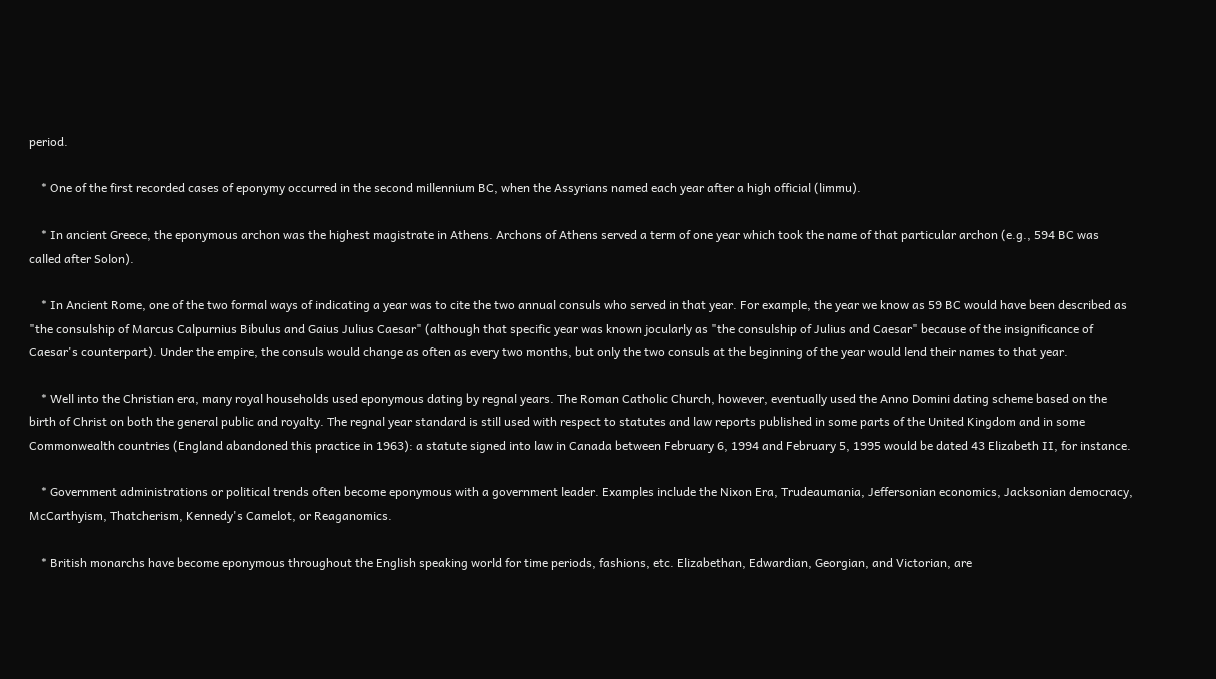period.

    * One of the first recorded cases of eponymy occurred in the second millennium BC, when the Assyrians named each year after a high official (limmu).

    * In ancient Greece, the eponymous archon was the highest magistrate in Athens. Archons of Athens served a term of one year which took the name of that particular archon (e.g., 594 BC was called after Solon).

    * In Ancient Rome, one of the two formal ways of indicating a year was to cite the two annual consuls who served in that year. For example, the year we know as 59 BC would have been described as "the consulship of Marcus Calpurnius Bibulus and Gaius Julius Caesar" (although that specific year was known jocularly as "the consulship of Julius and Caesar" because of the insignificance of Caesar's counterpart). Under the empire, the consuls would change as often as every two months, but only the two consuls at the beginning of the year would lend their names to that year.

    * Well into the Christian era, many royal households used eponymous dating by regnal years. The Roman Catholic Church, however, eventually used the Anno Domini dating scheme based on the birth of Christ on both the general public and royalty. The regnal year standard is still used with respect to statutes and law reports published in some parts of the United Kingdom and in some Commonwealth countries (England abandoned this practice in 1963): a statute signed into law in Canada between February 6, 1994 and February 5, 1995 would be dated 43 Elizabeth II, for instance.

    * Government administrations or political trends often become eponymous with a government leader. Examples include the Nixon Era, Trudeaumania, Jeffersonian economics, Jacksonian democracy, McCarthyism, Thatcherism, Kennedy's Camelot, or Reaganomics.

    * British monarchs have become eponymous throughout the English speaking world for time periods, fashions, etc. Elizabethan, Edwardian, Georgian, and Victorian, are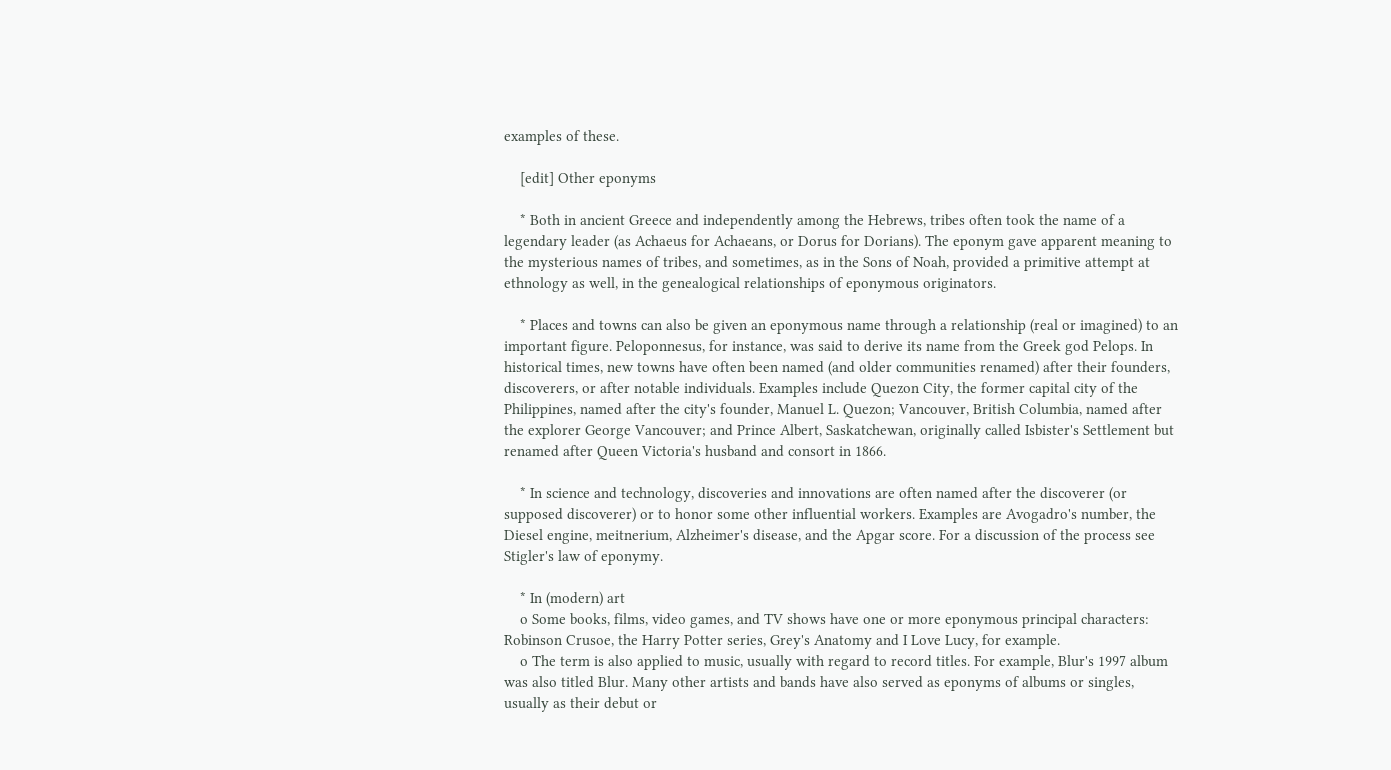examples of these.

    [edit] Other eponyms

    * Both in ancient Greece and independently among the Hebrews, tribes often took the name of a legendary leader (as Achaeus for Achaeans, or Dorus for Dorians). The eponym gave apparent meaning to the mysterious names of tribes, and sometimes, as in the Sons of Noah, provided a primitive attempt at ethnology as well, in the genealogical relationships of eponymous originators.

    * Places and towns can also be given an eponymous name through a relationship (real or imagined) to an important figure. Peloponnesus, for instance, was said to derive its name from the Greek god Pelops. In historical times, new towns have often been named (and older communities renamed) after their founders, discoverers, or after notable individuals. Examples include Quezon City, the former capital city of the Philippines, named after the city's founder, Manuel L. Quezon; Vancouver, British Columbia, named after the explorer George Vancouver; and Prince Albert, Saskatchewan, originally called Isbister's Settlement but renamed after Queen Victoria's husband and consort in 1866.

    * In science and technology, discoveries and innovations are often named after the discoverer (or supposed discoverer) or to honor some other influential workers. Examples are Avogadro's number, the Diesel engine, meitnerium, Alzheimer's disease, and the Apgar score. For a discussion of the process see Stigler's law of eponymy.

    * In (modern) art
    o Some books, films, video games, and TV shows have one or more eponymous principal characters: Robinson Crusoe, the Harry Potter series, Grey's Anatomy and I Love Lucy, for example.
    o The term is also applied to music, usually with regard to record titles. For example, Blur's 1997 album was also titled Blur. Many other artists and bands have also served as eponyms of albums or singles, usually as their debut or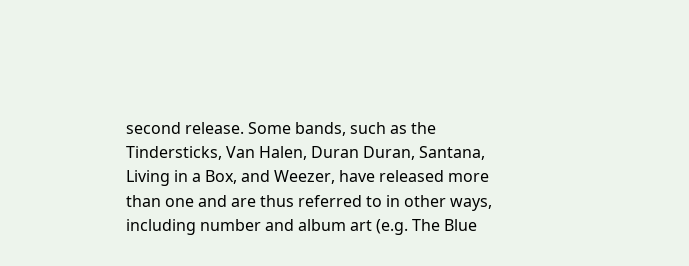second release. Some bands, such as the Tindersticks, Van Halen, Duran Duran, Santana, Living in a Box, and Weezer, have released more than one and are thus referred to in other ways, including number and album art (e.g. The Blue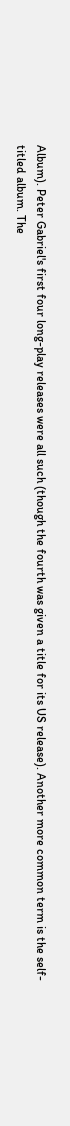Album). Peter Gabriel's first four long-play releases were all such (though the fourth was given a title for its US release). Another more common term is the self-titled album. The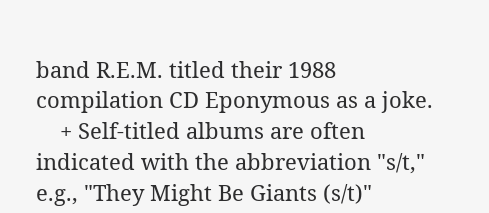band R.E.M. titled their 1988 compilation CD Eponymous as a joke.
    + Self-titled albums are often indicated with the abbreviation "s/t," e.g., "They Might Be Giants (s/t)"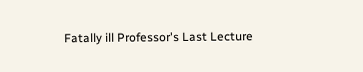Fatally ill Professor's Last Lecture